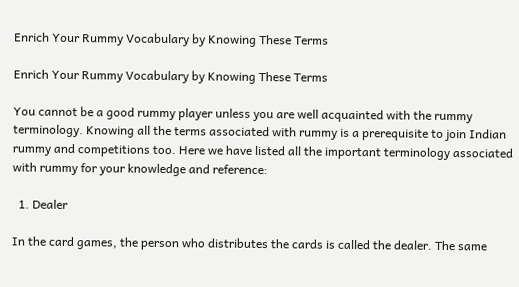Enrich Your Rummy Vocabulary by Knowing These Terms

Enrich Your Rummy Vocabulary by Knowing These Terms

You cannot be a good rummy player unless you are well acquainted with the rummy terminology. Knowing all the terms associated with rummy is a prerequisite to join Indian rummy and competitions too. Here we have listed all the important terminology associated with rummy for your knowledge and reference:

  1. Dealer

In the card games, the person who distributes the cards is called the dealer. The same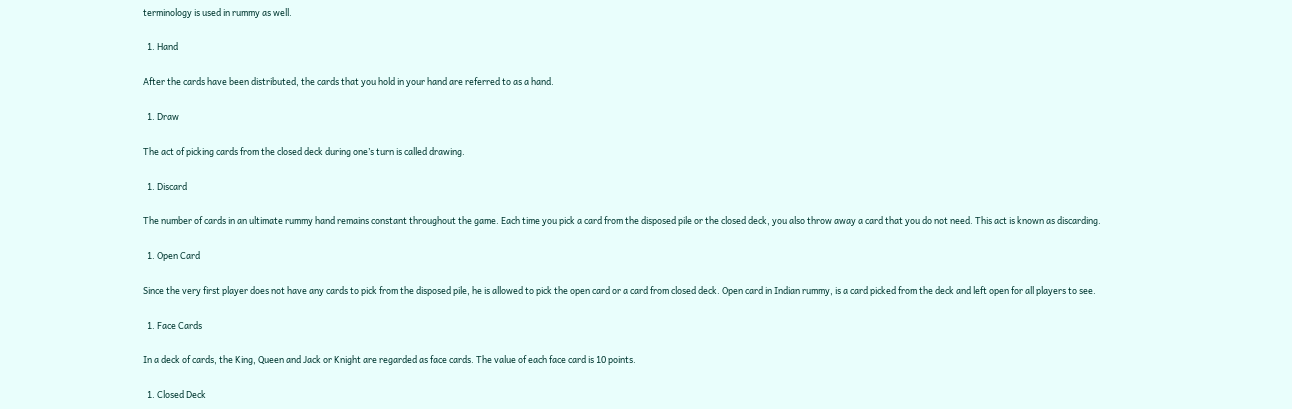terminology is used in rummy as well.

  1. Hand

After the cards have been distributed, the cards that you hold in your hand are referred to as a hand.

  1. Draw

The act of picking cards from the closed deck during one’s turn is called drawing.

  1. Discard

The number of cards in an ultimate rummy hand remains constant throughout the game. Each time you pick a card from the disposed pile or the closed deck, you also throw away a card that you do not need. This act is known as discarding.

  1. Open Card

Since the very first player does not have any cards to pick from the disposed pile, he is allowed to pick the open card or a card from closed deck. Open card in Indian rummy, is a card picked from the deck and left open for all players to see.

  1. Face Cards

In a deck of cards, the King, Queen and Jack or Knight are regarded as face cards. The value of each face card is 10 points.

  1. Closed Deck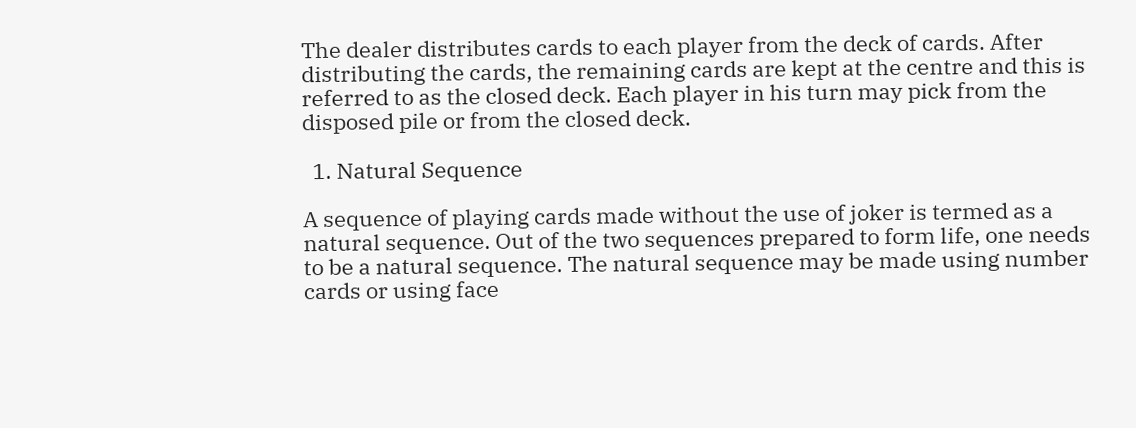The dealer distributes cards to each player from the deck of cards. After distributing the cards, the remaining cards are kept at the centre and this is referred to as the closed deck. Each player in his turn may pick from the disposed pile or from the closed deck.

  1. Natural Sequence

A sequence of playing cards made without the use of joker is termed as a natural sequence. Out of the two sequences prepared to form life, one needs to be a natural sequence. The natural sequence may be made using number cards or using face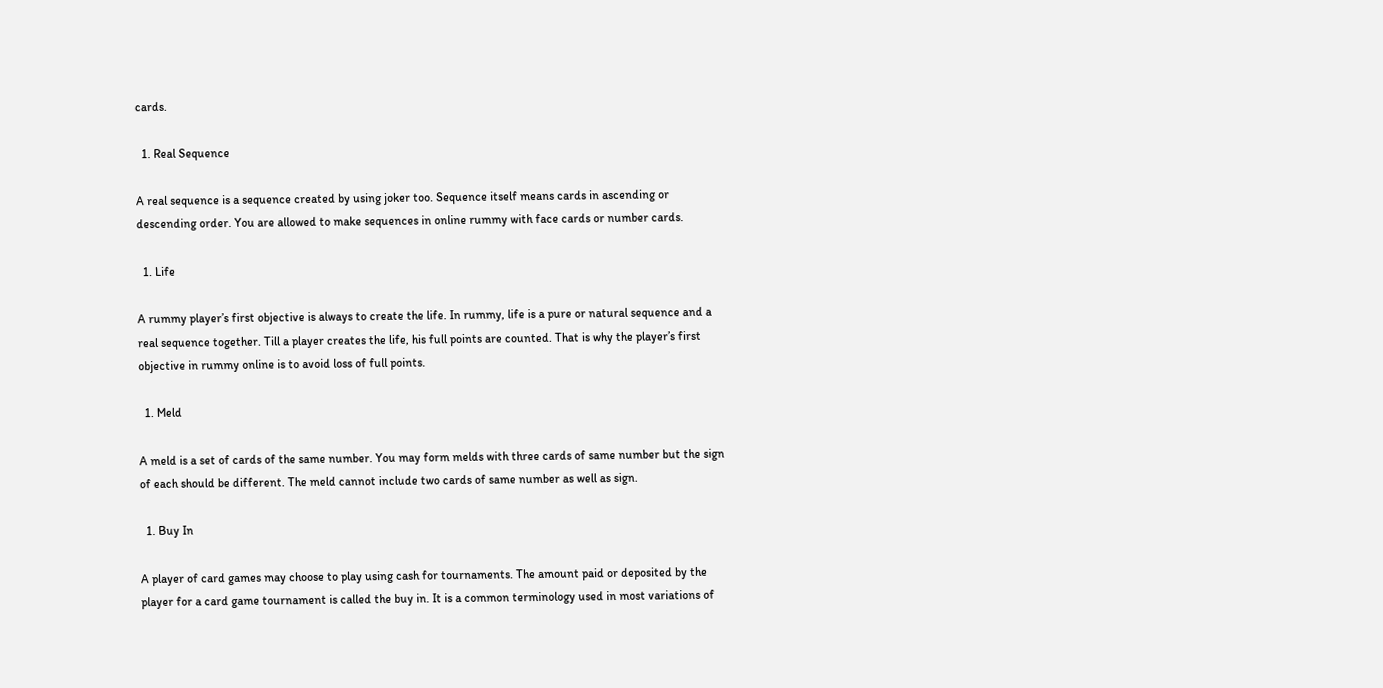cards.

  1. Real Sequence

A real sequence is a sequence created by using joker too. Sequence itself means cards in ascending or descending order. You are allowed to make sequences in online rummy with face cards or number cards.

  1. Life

A rummy player’s first objective is always to create the life. In rummy, life is a pure or natural sequence and a real sequence together. Till a player creates the life, his full points are counted. That is why the player’s first objective in rummy online is to avoid loss of full points.

  1. Meld

A meld is a set of cards of the same number. You may form melds with three cards of same number but the sign of each should be different. The meld cannot include two cards of same number as well as sign.

  1. Buy In

A player of card games may choose to play using cash for tournaments. The amount paid or deposited by the player for a card game tournament is called the buy in. It is a common terminology used in most variations of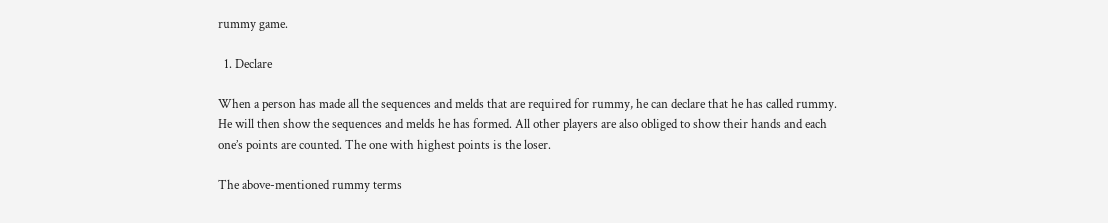rummy game.

  1. Declare

When a person has made all the sequences and melds that are required for rummy, he can declare that he has called rummy. He will then show the sequences and melds he has formed. All other players are also obliged to show their hands and each one’s points are counted. The one with highest points is the loser.

The above-mentioned rummy terms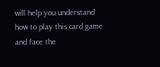will help you understand how to play this card game and face the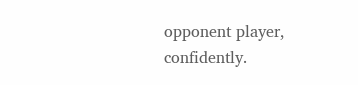opponent player, confidently.